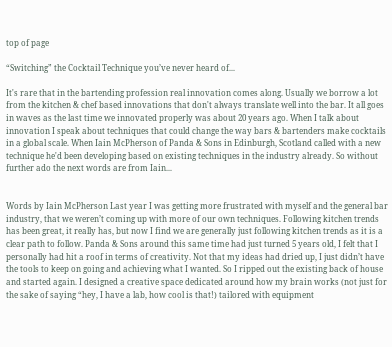top of page

“Switching” the Cocktail Technique you’ve never heard of...

It's rare that in the bartending profession real innovation comes along. Usually we borrow a lot from the kitchen & chef based innovations that don't always translate well into the bar. It all goes in waves as the last time we innovated properly was about 20 years ago. When I talk about innovation I speak about techniques that could change the way bars & bartenders make cocktails in a global scale. When Iain McPherson of Panda & Sons in Edinburgh, Scotland called with a new technique he'd been developing based on existing techniques in the industry already. So without further ado the next words are from Iain...


Words by Iain McPherson Last year I was getting more frustrated with myself and the general bar industry, that we weren’t coming up with more of our own techniques. Following kitchen trends has been great, it really has, but now I find we are generally just following kitchen trends as it is a clear path to follow. Panda & Sons around this same time had just turned 5 years old, I felt that I personally had hit a roof in terms of creativity. Not that my ideas had dried up, I just didn’t have the tools to keep on going and achieving what I wanted. So I ripped out the existing back of house and started again. I designed a creative space dedicated around how my brain works (not just for the sake of saying “hey, I have a lab, how cool is that!) tailored with equipment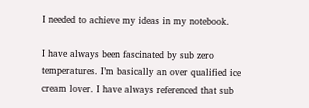I needed to achieve my ideas in my notebook.

I have always been fascinated by sub zero temperatures. I’m basically an over qualified ice cream lover. I have always referenced that sub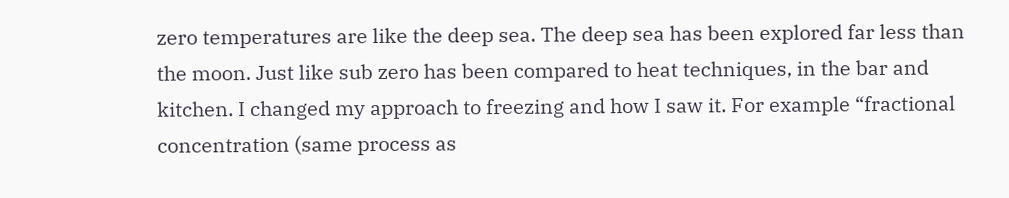zero temperatures are like the deep sea. The deep sea has been explored far less than the moon. Just like sub zero has been compared to heat techniques, in the bar and kitchen. I changed my approach to freezing and how I saw it. For example “fractional concentration (same process as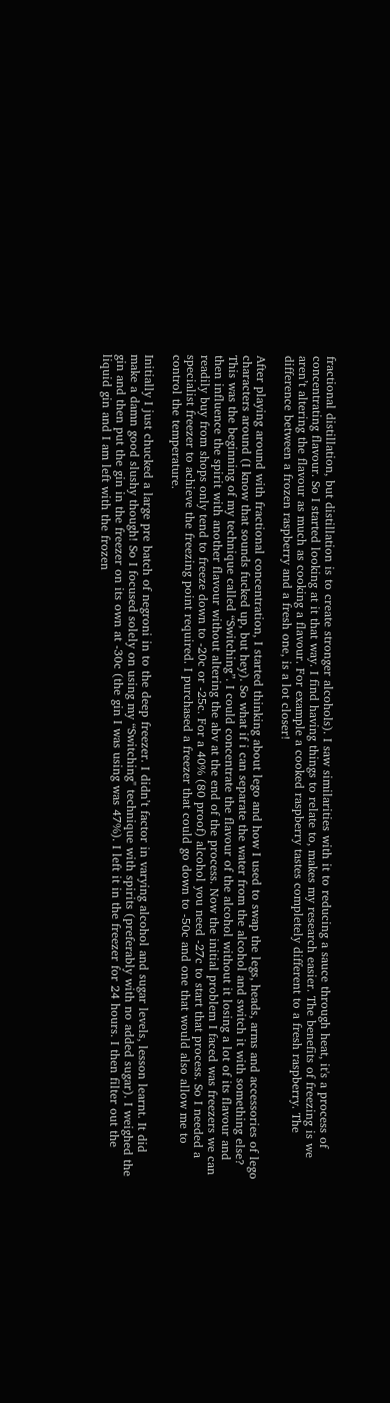fractional distillation, but distillation is to create stronger alcohols). I saw similarities with it to reducing a sauce through heat, it's a process of concentrating flavour. So I started looking at it that way. I find having things to relate to, makes my research easier. The benefits of freezing is we aren’t altering the flavour as much as cooking a flavour. For example a cooked raspberry tastes completely different to a fresh raspberry. The difference between a frozen raspberry and a fresh one, is a lot closer!

After playing around with fractional concentration, I started thinking about lego and how I used to swap the legs, heads, arms and accessories of lego characters around (I know that sounds fucked up, but hey). So what if i can separate the water from the alcohol and switch it with something else? This was the beginning of my technique called “Switching”. I could concentrate the flavour of the alcohol without it losing a lot of its flavour and then influence the spirit with another flavour without altering the abv at the end of the process. Now the initial problem I faced was freezers we can readily buy from shops only tend to freeze down to -20c or -25c. For a 40% (80 proof) alcohol you need -27c to start that process. So I needed a specialist freezer to achieve the freezing point required. I purchased a freezer that could go down to -50c and one that would also allow me to control the temperature.

Initially I just chucked a large pre batch of negroni in to the deep freezer. I didn’t factor in varying alcohol and sugar levels, lesson learnt. It did make a damn good slushy though! So I focused solely on using my “Switching" technique with spirits (preferably with no added sugar). I weighed the gin and then put the gin in the freezer on its own at -30c (the gin I was using was 47%). I left it in the freezer for 24 hours. I then filter out the liquid gin and I am left with the frozen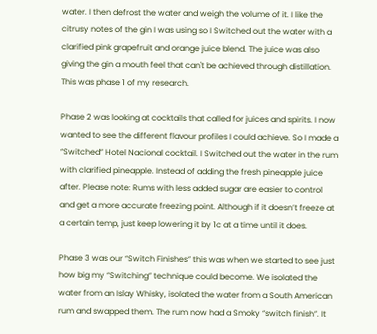water. I then defrost the water and weigh the volume of it. I like the citrusy notes of the gin I was using so I Switched out the water with a clarified pink grapefruit and orange juice blend. The juice was also giving the gin a mouth feel that can't be achieved through distillation. This was phase 1 of my research.

Phase 2 was looking at cocktails that called for juices and spirits. I now wanted to see the different flavour profiles I could achieve. So I made a “Switched” Hotel Nacional cocktail. I Switched out the water in the rum with clarified pineapple. Instead of adding the fresh pineapple juice after. Please note: Rums with less added sugar are easier to control and get a more accurate freezing point. Although if it doesn’t freeze at a certain temp, just keep lowering it by 1c at a time until it does.

Phase 3 was our “Switch Finishes” this was when we started to see just how big my “Switching” technique could become. We isolated the water from an Islay Whisky, isolated the water from a South American rum and swapped them. The rum now had a Smoky “switch finish”. It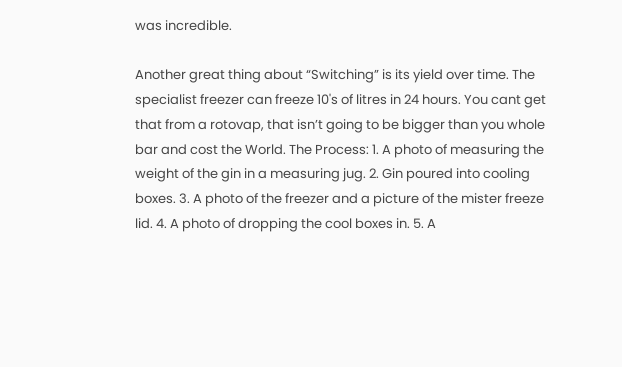was incredible.

Another great thing about “Switching” is its yield over time. The specialist freezer can freeze 10's of litres in 24 hours. You cant get that from a rotovap, that isn’t going to be bigger than you whole bar and cost the World. The Process: 1. A photo of measuring the weight of the gin in a measuring jug. 2. Gin poured into cooling boxes. 3. A photo of the freezer and a picture of the mister freeze lid. 4. A photo of dropping the cool boxes in. 5. A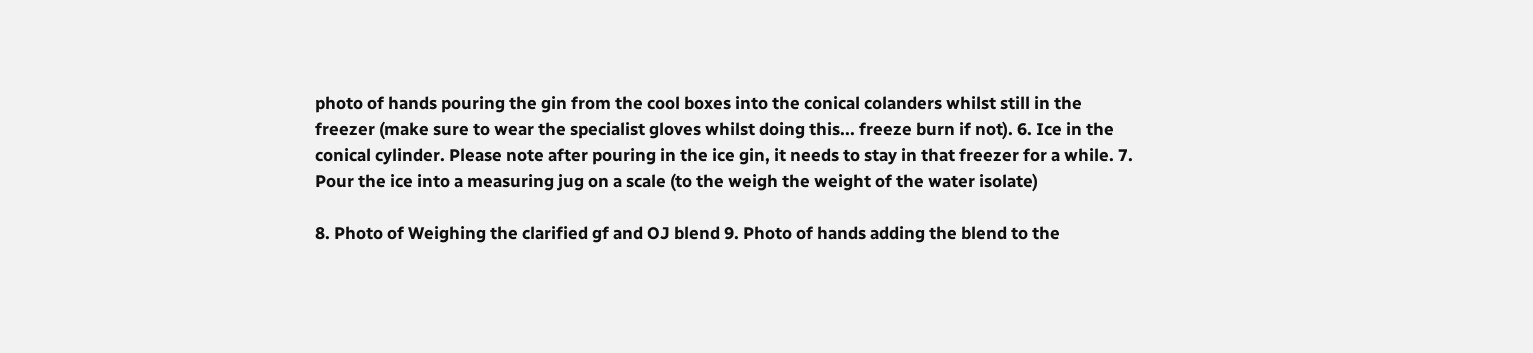photo of hands pouring the gin from the cool boxes into the conical colanders whilst still in the freezer (make sure to wear the specialist gloves whilst doing this... freeze burn if not). 6. Ice in the conical cylinder. Please note after pouring in the ice gin, it needs to stay in that freezer for a while. 7. Pour the ice into a measuring jug on a scale (to the weigh the weight of the water isolate)

8. Photo of Weighing the clarified gf and OJ blend 9. Photo of hands adding the blend to the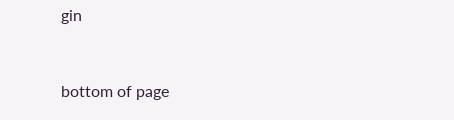gin


bottom of page